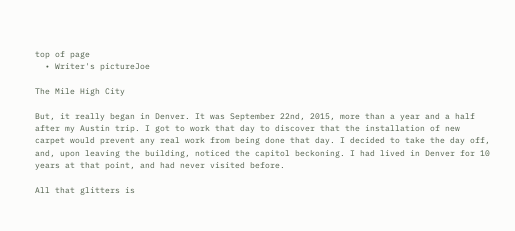top of page
  • Writer's pictureJoe

The Mile High City

But, it really began in Denver. It was September 22nd, 2015, more than a year and a half after my Austin trip. I got to work that day to discover that the installation of new carpet would prevent any real work from being done that day. I decided to take the day off, and, upon leaving the building, noticed the capitol beckoning. I had lived in Denver for 10 years at that point, and had never visited before.

All that glitters is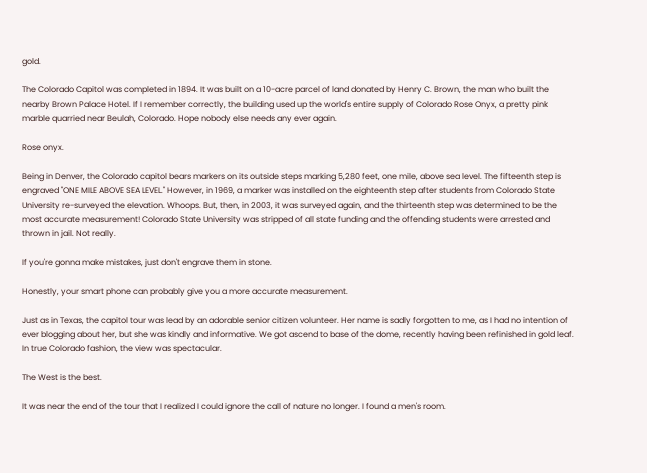gold.

The Colorado Capitol was completed in 1894. It was built on a 10-acre parcel of land donated by Henry C. Brown, the man who built the nearby Brown Palace Hotel. If I remember correctly, the building used up the world's entire supply of Colorado Rose Onyx, a pretty pink marble quarried near Beulah, Colorado. Hope nobody else needs any ever again.

Rose onyx.

Being in Denver, the Colorado capitol bears markers on its outside steps marking 5,280 feet, one mile, above sea level. The fifteenth step is engraved "ONE MILE ABOVE SEA LEVEL." However, in 1969, a marker was installed on the eighteenth step after students from Colorado State University re-surveyed the elevation. Whoops. But, then, in 2003, it was surveyed again, and the thirteenth step was determined to be the most accurate measurement! Colorado State University was stripped of all state funding and the offending students were arrested and thrown in jail. Not really.

If you're gonna make mistakes, just don't engrave them in stone.

Honestly, your smart phone can probably give you a more accurate measurement.

Just as in Texas, the capitol tour was lead by an adorable senior citizen volunteer. Her name is sadly forgotten to me, as I had no intention of ever blogging about her, but she was kindly and informative. We got ascend to base of the dome, recently having been refinished in gold leaf. In true Colorado fashion, the view was spectacular.

The West is the best.

It was near the end of the tour that I realized I could ignore the call of nature no longer. I found a men's room.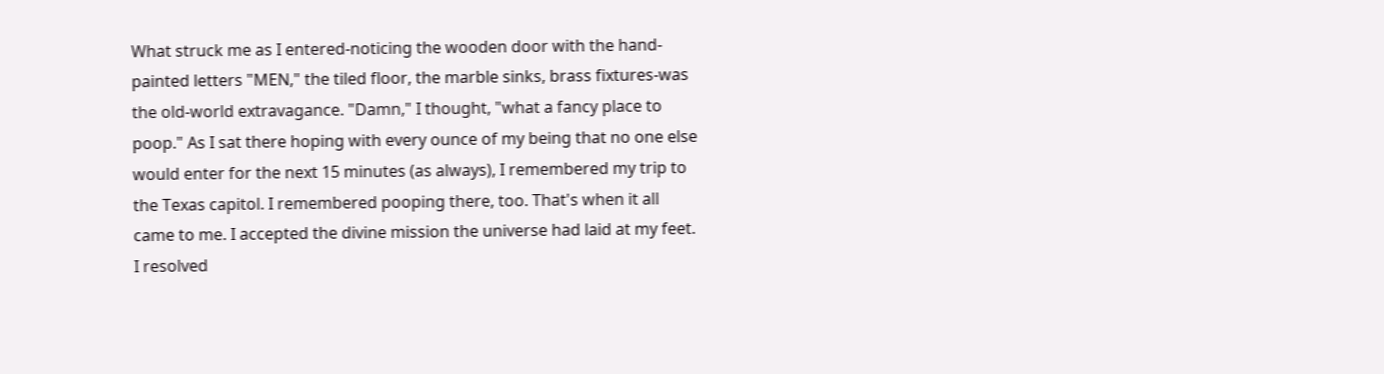What struck me as I entered-noticing the wooden door with the hand-painted letters "MEN," the tiled floor, the marble sinks, brass fixtures-was the old-world extravagance. "Damn," I thought, "what a fancy place to poop." As I sat there hoping with every ounce of my being that no one else would enter for the next 15 minutes (as always), I remembered my trip to the Texas capitol. I remembered pooping there, too. That's when it all came to me. I accepted the divine mission the universe had laid at my feet. I resolved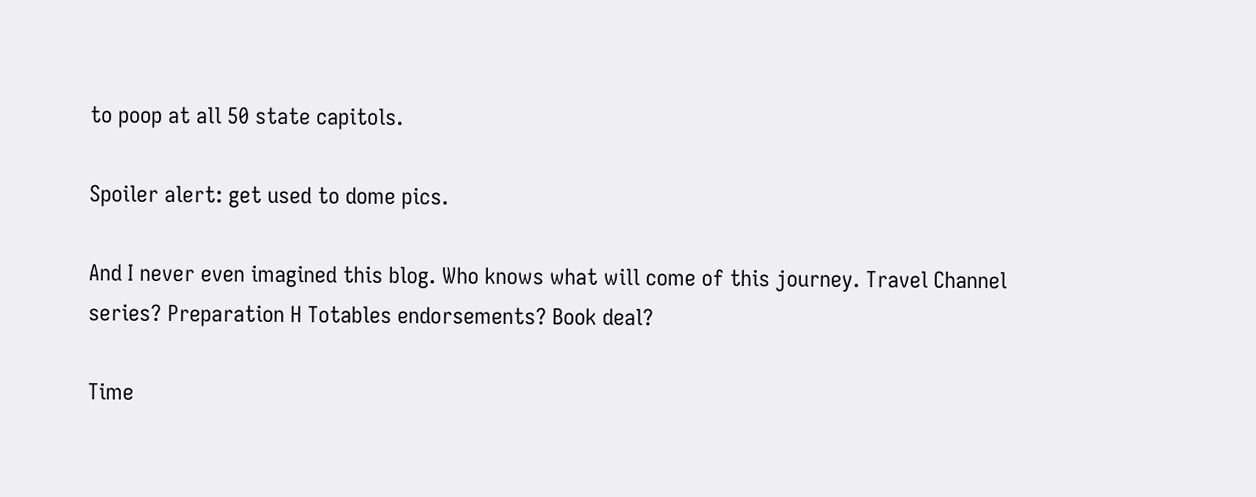to poop at all 50 state capitols.

Spoiler alert: get used to dome pics.

And I never even imagined this blog. Who knows what will come of this journey. Travel Channel series? Preparation H Totables endorsements? Book deal?

Time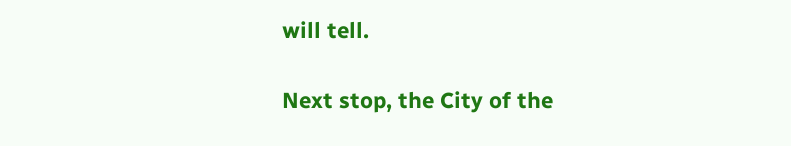will tell.

Next stop, the City of the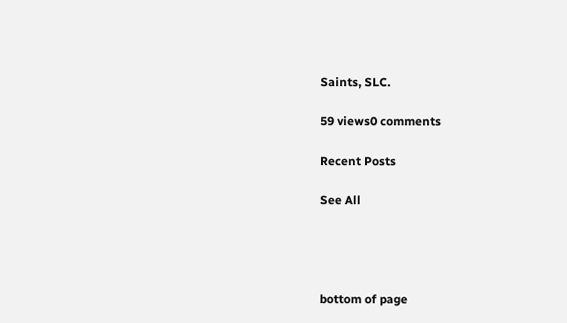Saints, SLC.

59 views0 comments

Recent Posts

See All




bottom of page